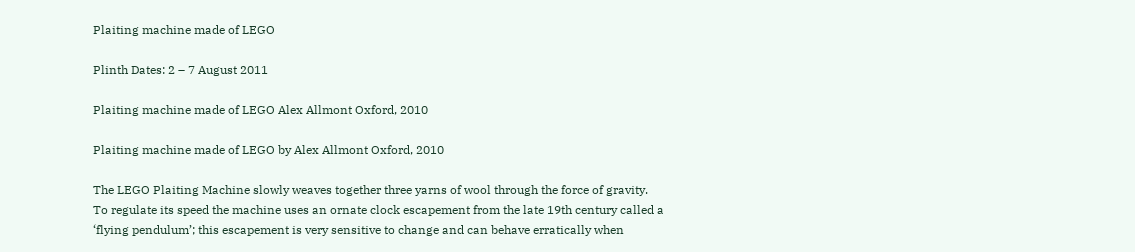Plaiting machine made of LEGO

Plinth Dates: 2 – 7 August 2011

Plaiting machine made of LEGO Alex Allmont Oxford, 2010

Plaiting machine made of LEGO by Alex Allmont Oxford, 2010

The LEGO Plaiting Machine slowly weaves together three yarns of wool through the force of gravity. To regulate its speed the machine uses an ornate clock escapement from the late 19th century called a ‘flying pendulum’; this escapement is very sensitive to change and can behave erratically when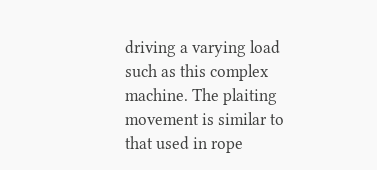driving a varying load such as this complex machine. The plaiting movement is similar to that used in rope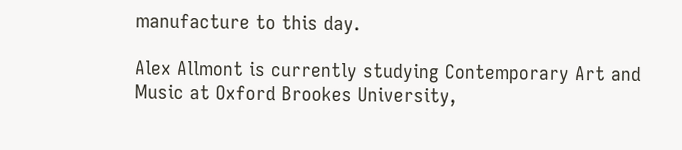manufacture to this day.

Alex Allmont is currently studying Contemporary Art and Music at Oxford Brookes University,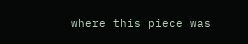where this piece was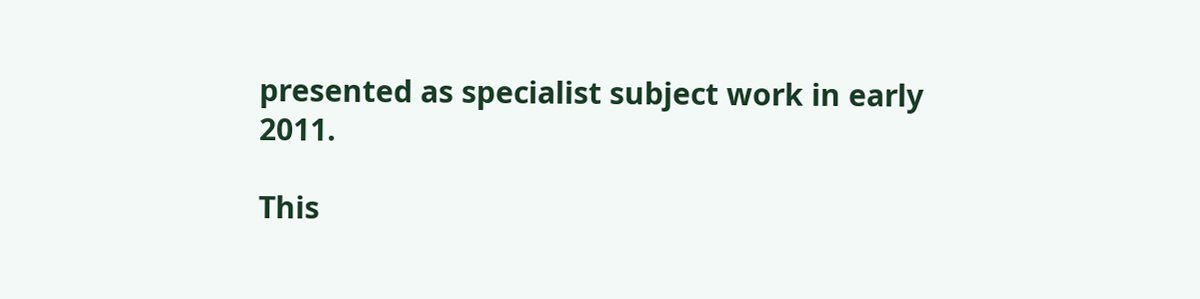presented as specialist subject work in early 2011.

This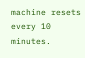machine resets every 10 minutes.